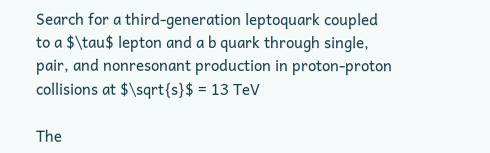Search for a third-generation leptoquark coupled to a $\tau$ lepton and a b quark through single, pair, and nonresonant production in proton-proton collisions at $\sqrt{s}$ = 13 TeV

The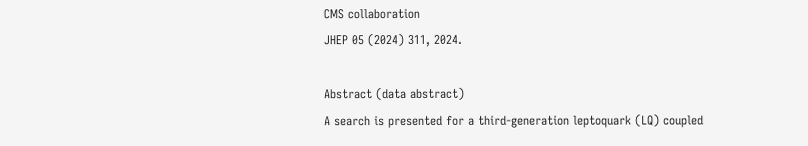CMS collaboration
JHEP 05 (2024) 311, 2024.

Abstract (data abstract)
A search is presented for a third-generation leptoquark (LQ) coupled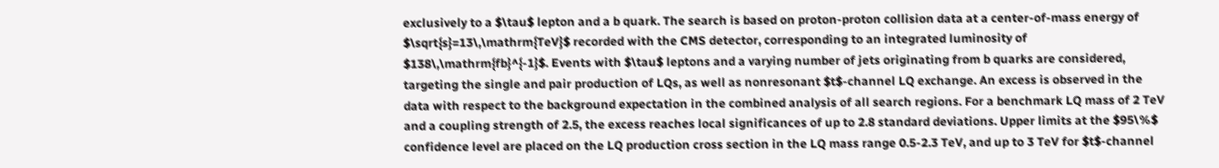exclusively to a $\tau$ lepton and a b quark. The search is based on proton-proton collision data at a center-of-mass energy of $\sqrt{s}=13\,\mathrm{TeV}$ recorded with the CMS detector, corresponding to an integrated luminosity of $138\,\mathrm{fb}^{-1}$. Events with $\tau$ leptons and a varying number of jets originating from b quarks are considered, targeting the single and pair production of LQs, as well as nonresonant $t$-channel LQ exchange. An excess is observed in the data with respect to the background expectation in the combined analysis of all search regions. For a benchmark LQ mass of 2 TeV and a coupling strength of 2.5, the excess reaches local significances of up to 2.8 standard deviations. Upper limits at the $95\%$ confidence level are placed on the LQ production cross section in the LQ mass range 0.5-2.3 TeV, and up to 3 TeV for $t$-channel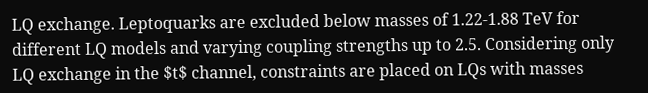LQ exchange. Leptoquarks are excluded below masses of 1.22-1.88 TeV for different LQ models and varying coupling strengths up to 2.5. Considering only LQ exchange in the $t$ channel, constraints are placed on LQs with masses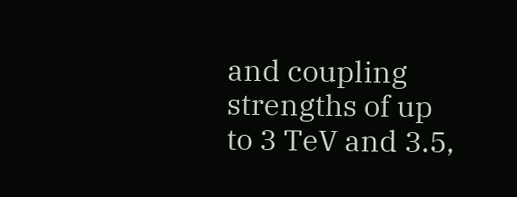and coupling strengths of up to 3 TeV and 3.5,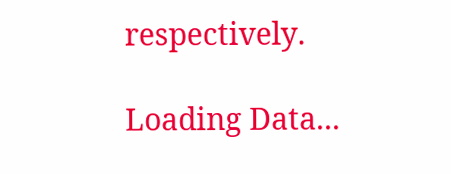respectively.

Loading Data...